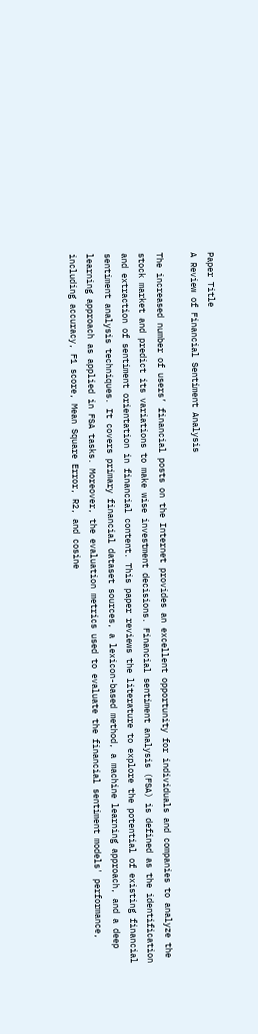Paper Title
A Review of Financial Sentiment Analysis

The increased number of users’ financial posts on the Internet provides an excellent opportunity for individuals and companies to analyze the stock market and predict its variations to make wise investment decisions. Financial sentiment analysis (FSA) is defined as the identification and extraction of sentiment orientation in financial content. This paper reviews the literature to explore the potential of existing financial sentiment analysis techniques. It covers primary financial dataset sources, a lexicon-based method, a machine learning approach, and a deep learning approach as applied in FSA tasks. Moreover, the evaluation metrics used to evaluate the financial sentiment models' performance, including accuracy, F1 score, Mean Square Error, R2, and cosine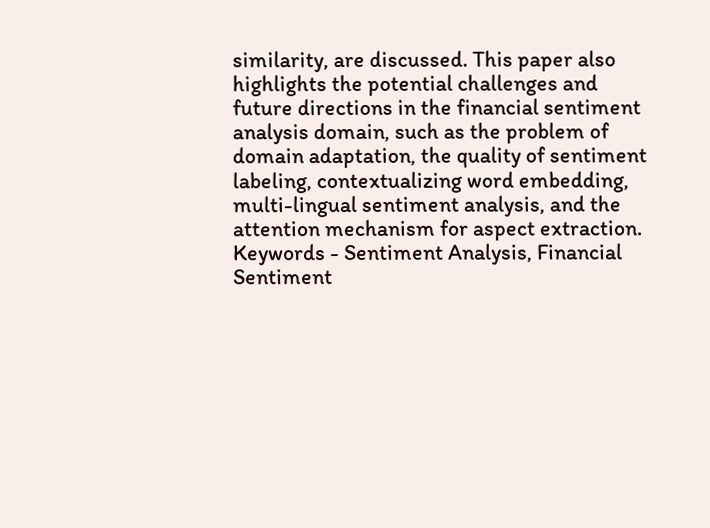similarity, are discussed. This paper also highlights the potential challenges and future directions in the financial sentiment analysis domain, such as the problem of domain adaptation, the quality of sentiment labeling, contextualizing word embedding, multi-lingual sentiment analysis, and the attention mechanism for aspect extraction. Keywords - Sentiment Analysis, Financial Sentiment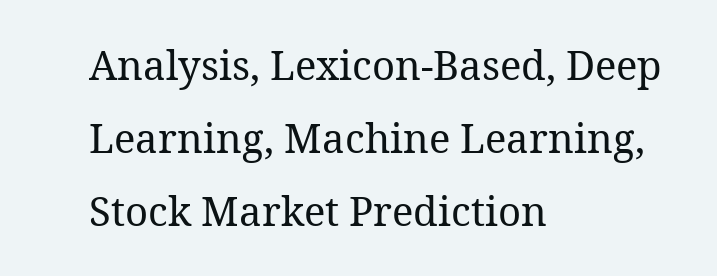Analysis, Lexicon-Based, Deep Learning, Machine Learning, Stock Market Prediction